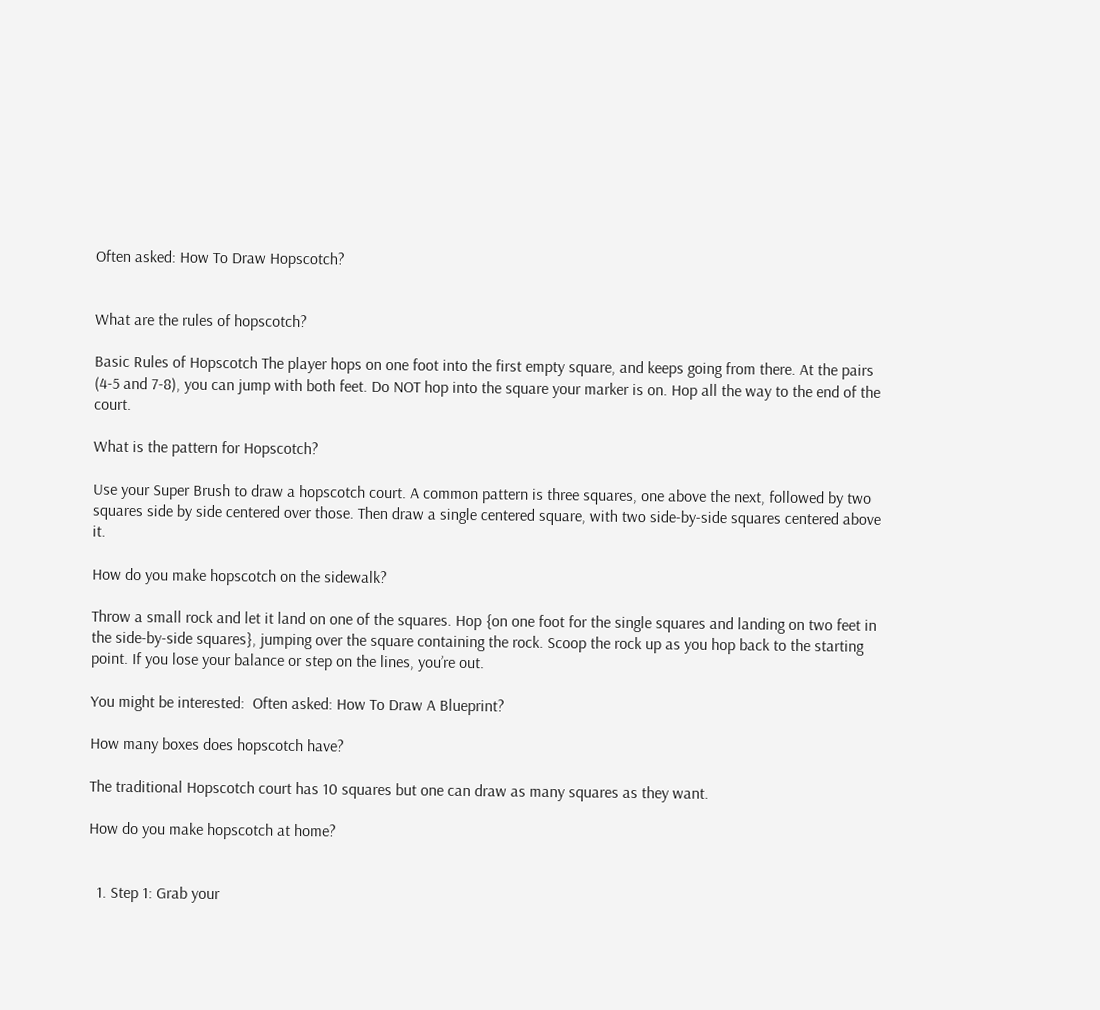Often asked: How To Draw Hopscotch?


What are the rules of hopscotch?

Basic Rules of Hopscotch The player hops on one foot into the first empty square, and keeps going from there. At the pairs (4-5 and 7-8), you can jump with both feet. Do NOT hop into the square your marker is on. Hop all the way to the end of the court.

What is the pattern for Hopscotch?

Use your Super Brush to draw a hopscotch court. A common pattern is three squares, one above the next, followed by two squares side by side centered over those. Then draw a single centered square, with two side-by-side squares centered above it.

How do you make hopscotch on the sidewalk?

Throw a small rock and let it land on one of the squares. Hop {on one foot for the single squares and landing on two feet in the side-by-side squares}, jumping over the square containing the rock. Scoop the rock up as you hop back to the starting point. If you lose your balance or step on the lines, you’re out.

You might be interested:  Often asked: How To Draw A Blueprint?

How many boxes does hopscotch have?

The traditional Hopscotch court has 10 squares but one can draw as many squares as they want.

How do you make hopscotch at home?


  1. Step 1: Grab your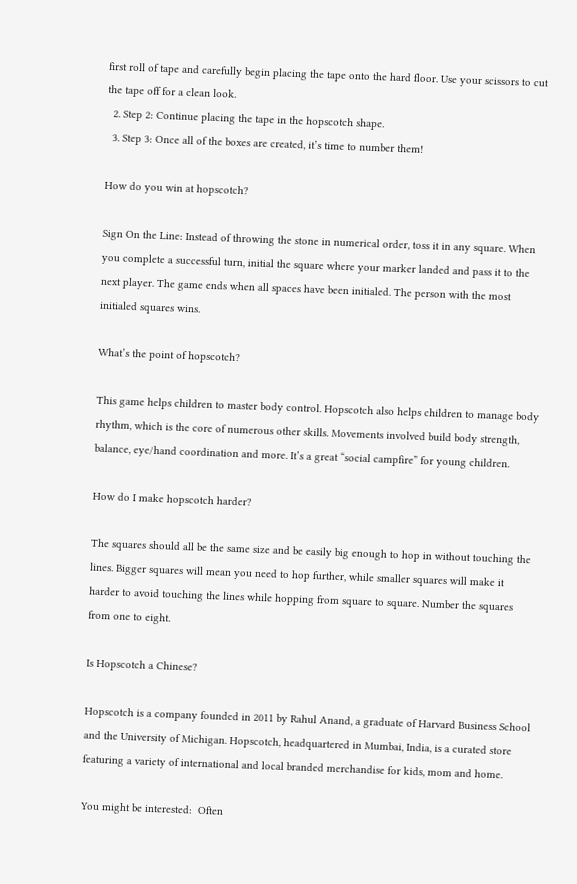first roll of tape and carefully begin placing the tape onto the hard floor. Use your scissors to cut the tape off for a clean look.
  2. Step 2: Continue placing the tape in the hopscotch shape.
  3. Step 3: Once all of the boxes are created, it’s time to number them!

How do you win at hopscotch?

Sign On the Line: Instead of throwing the stone in numerical order, toss it in any square. When you complete a successful turn, initial the square where your marker landed and pass it to the next player. The game ends when all spaces have been initialed. The person with the most initialed squares wins.

What’s the point of hopscotch?

This game helps children to master body control. Hopscotch also helps children to manage body rhythm, which is the core of numerous other skills. Movements involved build body strength, balance, eye/hand coordination and more. It’s a great “social campfire” for young children.

How do I make hopscotch harder?

The squares should all be the same size and be easily big enough to hop in without touching the lines. Bigger squares will mean you need to hop further, while smaller squares will make it harder to avoid touching the lines while hopping from square to square. Number the squares from one to eight.

Is Hopscotch a Chinese?

Hopscotch is a company founded in 2011 by Rahul Anand, a graduate of Harvard Business School and the University of Michigan. Hopscotch, headquartered in Mumbai, India, is a curated store featuring a variety of international and local branded merchandise for kids, mom and home.

You might be interested:  Often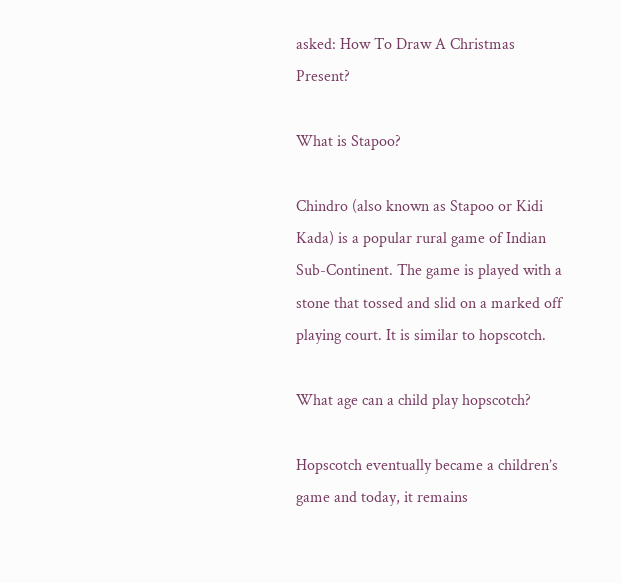asked: How To Draw A Christmas Present?

What is Stapoo?

Chindro (also known as Stapoo or Kidi Kada) is a popular rural game of Indian Sub-Continent. The game is played with a stone that tossed and slid on a marked off playing court. It is similar to hopscotch.

What age can a child play hopscotch?

Hopscotch eventually became a children’s game and today, it remains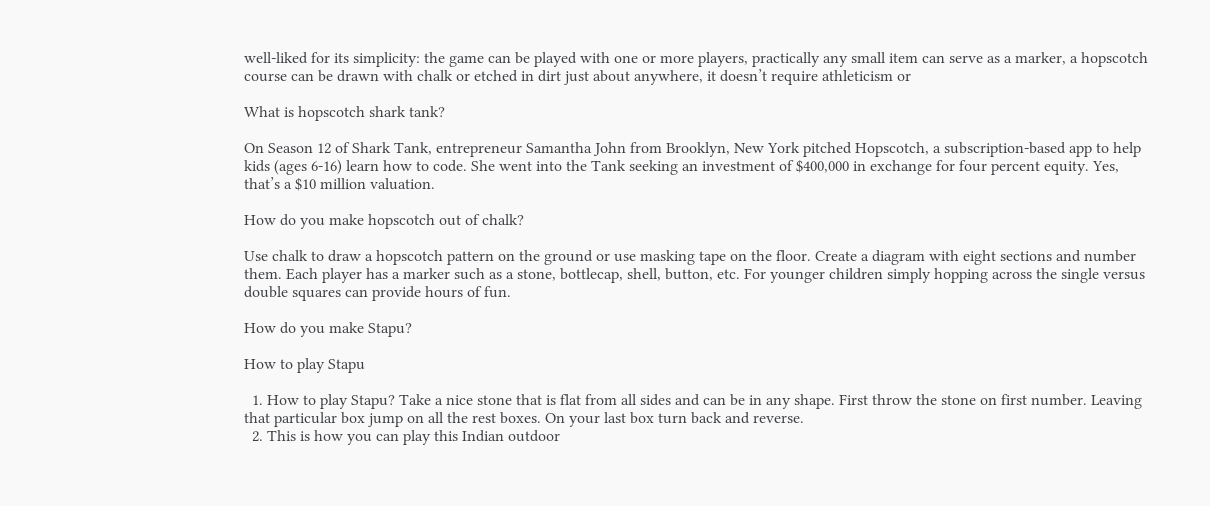well-liked for its simplicity: the game can be played with one or more players, practically any small item can serve as a marker, a hopscotch course can be drawn with chalk or etched in dirt just about anywhere, it doesn’t require athleticism or

What is hopscotch shark tank?

On Season 12 of Shark Tank, entrepreneur Samantha John from Brooklyn, New York pitched Hopscotch, a subscription-based app to help kids (ages 6-16) learn how to code. She went into the Tank seeking an investment of $400,000 in exchange for four percent equity. Yes, that’s a $10 million valuation.

How do you make hopscotch out of chalk?

Use chalk to draw a hopscotch pattern on the ground or use masking tape on the floor. Create a diagram with eight sections and number them. Each player has a marker such as a stone, bottlecap, shell, button, etc. For younger children simply hopping across the single versus double squares can provide hours of fun.

How do you make Stapu?

How to play Stapu

  1. How to play Stapu? Take a nice stone that is flat from all sides and can be in any shape. First throw the stone on first number. Leaving that particular box jump on all the rest boxes. On your last box turn back and reverse.
  2. This is how you can play this Indian outdoor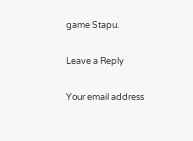game Stapu.

Leave a Reply

Your email address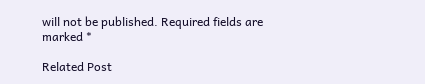will not be published. Required fields are marked *

Related Post